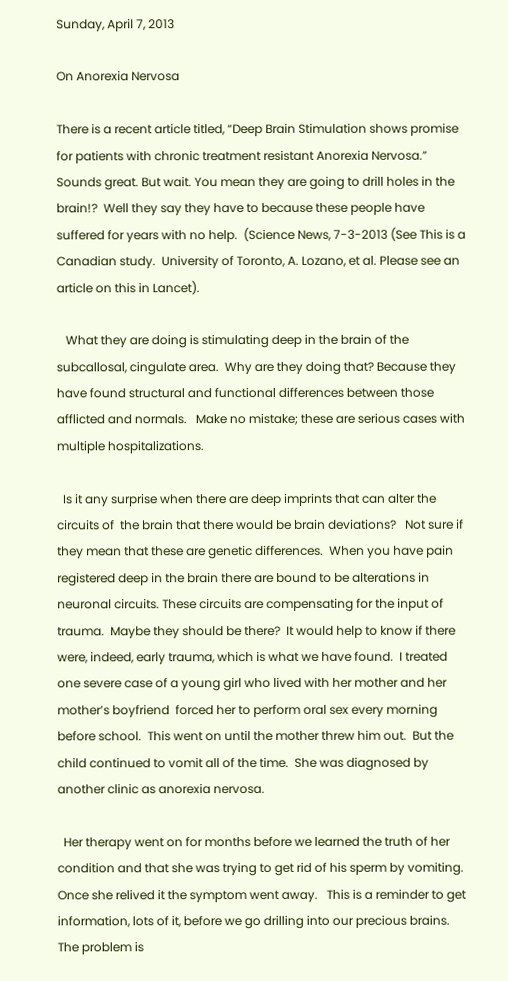Sunday, April 7, 2013

On Anorexia Nervosa

There is a recent article titled, “Deep Brain Stimulation shows promise for patients with chronic treatment resistant Anorexia Nervosa.”   Sounds great. But wait. You mean they are going to drill holes in the brain!?  Well they say they have to because these people have suffered for years with no help.  (Science News, 7-3-2013 (See This is a Canadian study.  University of Toronto, A. Lozano, et al. Please see an article on this in Lancet).

   What they are doing is stimulating deep in the brain of the subcallosal, cingulate area.  Why are they doing that? Because they have found structural and functional differences between those afflicted and normals.   Make no mistake; these are serious cases with multiple hospitalizations.

  Is it any surprise when there are deep imprints that can alter the circuits of  the brain that there would be brain deviations?   Not sure if they mean that these are genetic differences.  When you have pain registered deep in the brain there are bound to be alterations in neuronal circuits. These circuits are compensating for the input of trauma.  Maybe they should be there?  It would help to know if there were, indeed, early trauma, which is what we have found.  I treated one severe case of a young girl who lived with her mother and her mother’s boyfriend  forced her to perform oral sex every morning before school.  This went on until the mother threw him out.  But the child continued to vomit all of the time.  She was diagnosed by another clinic as anorexia nervosa.

  Her therapy went on for months before we learned the truth of her condition and that she was trying to get rid of his sperm by vomiting.  Once she relived it the symptom went away.   This is a reminder to get information, lots of it, before we go drilling into our precious brains.  The problem is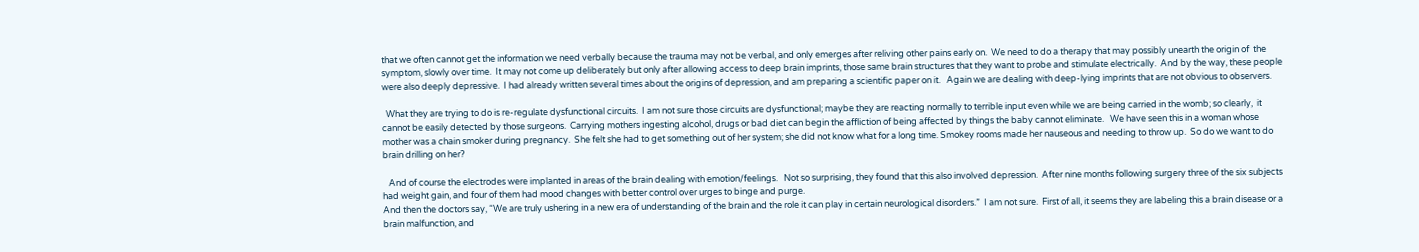that we often cannot get the information we need verbally because the trauma may not be verbal, and only emerges after reliving other pains early on.  We need to do a therapy that may possibly unearth the origin of  the symptom, slowly over time.  It may not come up deliberately but only after allowing access to deep brain imprints, those same brain structures that they want to probe and stimulate electrically.  And by the way, these people were also deeply depressive.  I had already written several times about the origins of depression, and am preparing a scientific paper on it.   Again we are dealing with deep-lying imprints that are not obvious to observers.

  What they are trying to do is re-regulate dysfunctional circuits.  I am not sure those circuits are dysfunctional; maybe they are reacting normally to terrible input even while we are being carried in the womb; so clearly,  it cannot be easily detected by those surgeons.  Carrying mothers ingesting alcohol, drugs or bad diet can begin the affliction of being affected by things the baby cannot eliminate.   We have seen this in a woman whose mother was a chain smoker during pregnancy.  She felt she had to get something out of her system; she did not know what for a long time. Smokey rooms made her nauseous and needing to throw up.  So do we want to do brain drilling on her?

   And of course the electrodes were implanted in areas of the brain dealing with emotion/feelings.   Not so surprising, they found that this also involved depression.  After nine months following surgery three of the six subjects had weight gain, and four of them had mood changes with better control over urges to binge and purge.
And then the doctors say, “We are truly ushering in a new era of understanding of the brain and the role it can play in certain neurological disorders.”  I am not sure.  First of all, it seems they are labeling this a brain disease or a brain malfunction, and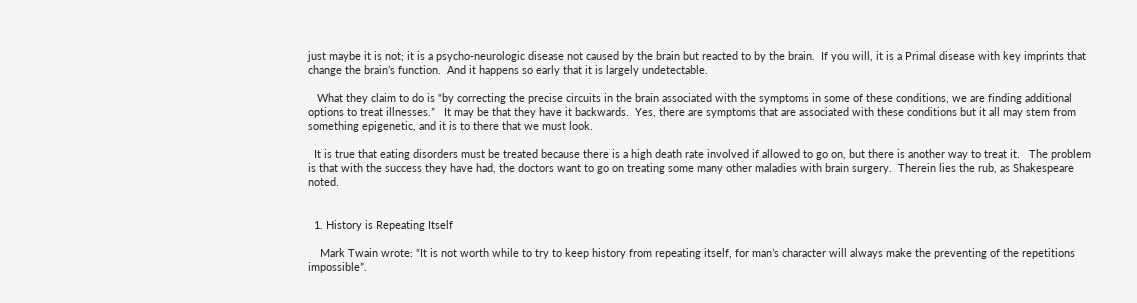just maybe it is not; it is a psycho-neurologic disease not caused by the brain but reacted to by the brain.  If you will, it is a Primal disease with key imprints that change the brain’s function.  And it happens so early that it is largely undetectable.

   What they claim to do is “by correcting the precise circuits in the brain associated with the symptoms in some of these conditions, we are finding additional options to treat illnesses.”   It may be that they have it backwards.  Yes, there are symptoms that are associated with these conditions but it all may stem from something epigenetic, and it is to there that we must look.

  It is true that eating disorders must be treated because there is a high death rate involved if allowed to go on, but there is another way to treat it.   The problem is that with the success they have had, the doctors want to go on treating some many other maladies with brain surgery.  Therein lies the rub, as Shakespeare noted.


  1. History is Repeating Itself

    Mark Twain wrote: “It is not worth while to try to keep history from repeating itself, for man’s character will always make the preventing of the repetitions impossible”.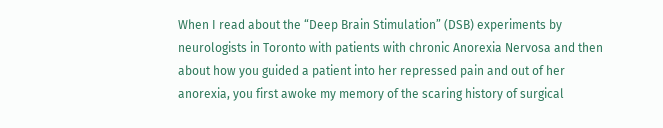When I read about the “Deep Brain Stimulation” (DSB) experiments by neurologists in Toronto with patients with chronic Anorexia Nervosa and then about how you guided a patient into her repressed pain and out of her anorexia, you first awoke my memory of the scaring history of surgical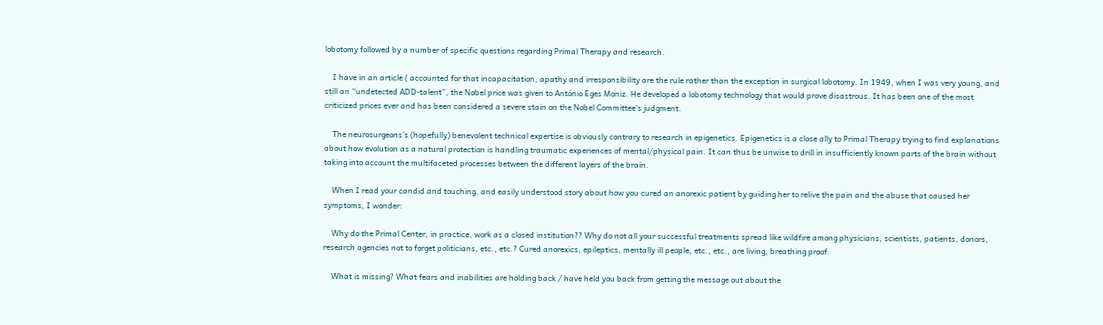lobotomy followed by a number of specific questions regarding Primal Therapy and research.

    I have in an article ( accounted for that incapacitation, apathy and irresponsibility are the rule rather than the exception in surgical lobotomy. In 1949, when I was very young, and still an “undetected ADD-talent”, the Nobel price was given to António Eges Moniz. He developed a lobotomy technology that would prove disastrous. It has been one of the most criticized prices ever and has been considered a severe stain on the Nobel Committee’s judgment.

    The neurosurgeons’s (hopefully) benevolent technical expertise is obviously contrary to research in epigenetics. Epigenetics is a close ally to Primal Therapy trying to find explanations about how evolution as a natural protection is handling traumatic experiences of mental/physical pain. It can thus be unwise to drill in insufficiently known parts of the brain without taking into account the multifaceted processes between the different layers of the brain.

    When I read your candid and touching, and easily understood story about how you cured an anorexic patient by guiding her to relive the pain and the abuse that caused her symptoms, I wonder:

    Why do the Primal Center, in practice, work as a closed institution?? Why do not all your successful treatments spread like wildfire among physicians, scientists, patients, donors, research agencies not to forget politicians, etc., etc.? Cured anorexics, epileptics, mentally ill people, etc., etc., are living, breathing proof.

    What is missing? What fears and inabilities are holding back / have held you back from getting the message out about the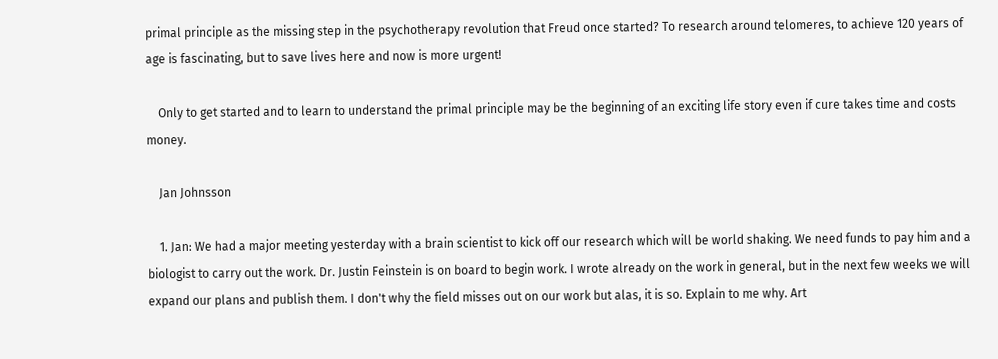primal principle as the missing step in the psychotherapy revolution that Freud once started? To research around telomeres, to achieve 120 years of age is fascinating, but to save lives here and now is more urgent!

    Only to get started and to learn to understand the primal principle may be the beginning of an exciting life story even if cure takes time and costs money.

    Jan Johnsson

    1. Jan: We had a major meeting yesterday with a brain scientist to kick off our research which will be world shaking. We need funds to pay him and a biologist to carry out the work. Dr. Justin Feinstein is on board to begin work. I wrote already on the work in general, but in the next few weeks we will expand our plans and publish them. I don't why the field misses out on our work but alas, it is so. Explain to me why. Art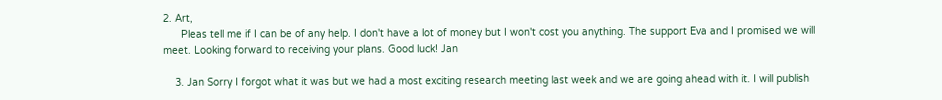2. Art,
      Pleas tell me if I can be of any help. I don't have a lot of money but I won't cost you anything. The support Eva and I promised we will meet. Looking forward to receiving your plans. Good luck! Jan

    3. Jan Sorry I forgot what it was but we had a most exciting research meeting last week and we are going ahead with it. I will publish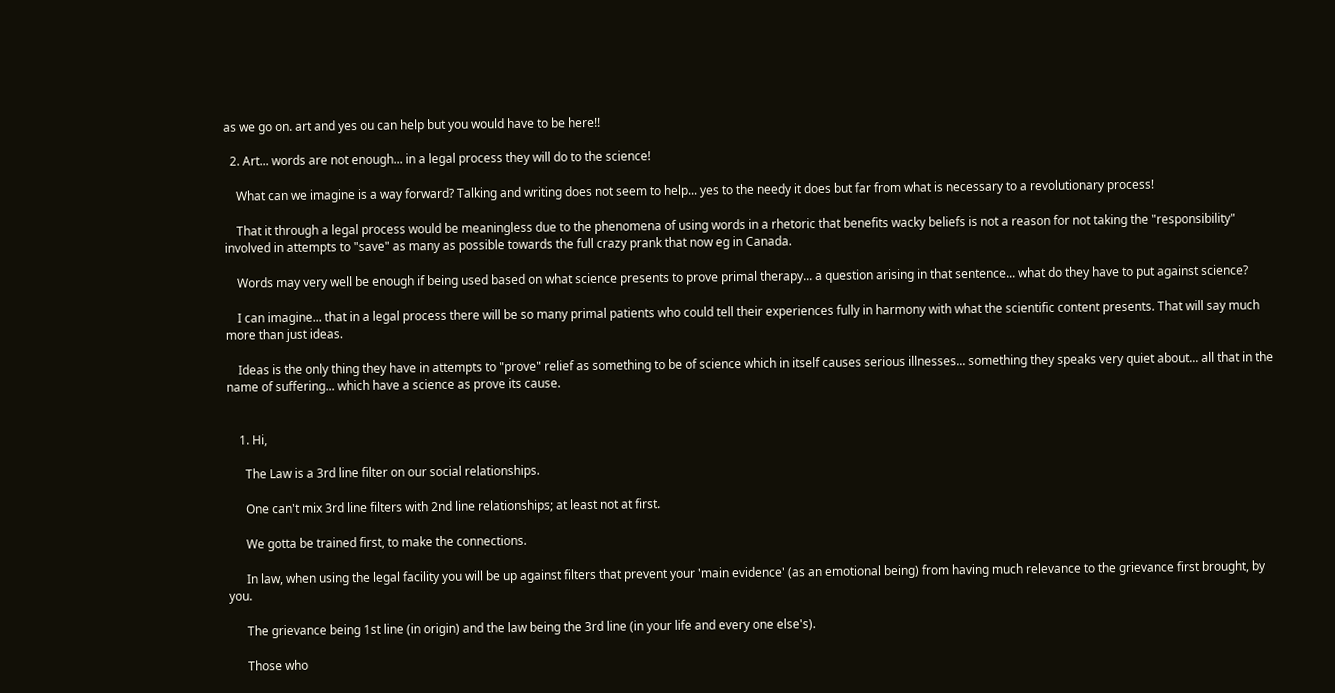as we go on. art and yes ou can help but you would have to be here!!

  2. Art... words are not enough... in a legal process they will do to the science!

    What can we imagine is a way forward? Talking and writing does not seem to help... yes to the needy it does but far from what is necessary to a revolutionary process!

    That it through a legal process would be meaningless due to the phenomena of using words in a rhetoric that benefits wacky beliefs is not a reason for not taking the "responsibility" involved in attempts to "save" as many as possible towards the full crazy prank that now eg in Canada.

    Words may very well be enough if being used based on what science presents to prove primal therapy... a question arising in that sentence... what do they have to put against science?

    I can imagine... that in a legal process there will be so many primal patients who could tell their experiences fully in harmony with what the scientific content presents. That will say much more than just ideas.

    Ideas is the only thing they have in attempts to "prove" relief as something to be of science which in itself causes serious illnesses... something they speaks very quiet about... all that in the name of suffering... which have a science as prove its cause.


    1. Hi,

      The Law is a 3rd line filter on our social relationships.

      One can't mix 3rd line filters with 2nd line relationships; at least not at first.

      We gotta be trained first, to make the connections.

      In law, when using the legal facility you will be up against filters that prevent your 'main evidence' (as an emotional being) from having much relevance to the grievance first brought, by you.

      The grievance being 1st line (in origin) and the law being the 3rd line (in your life and every one else's).

      Those who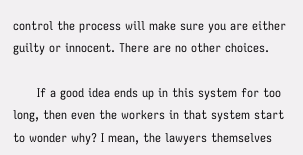control the process will make sure you are either guilty or innocent. There are no other choices.

      If a good idea ends up in this system for too long, then even the workers in that system start to wonder why? I mean, the lawyers themselves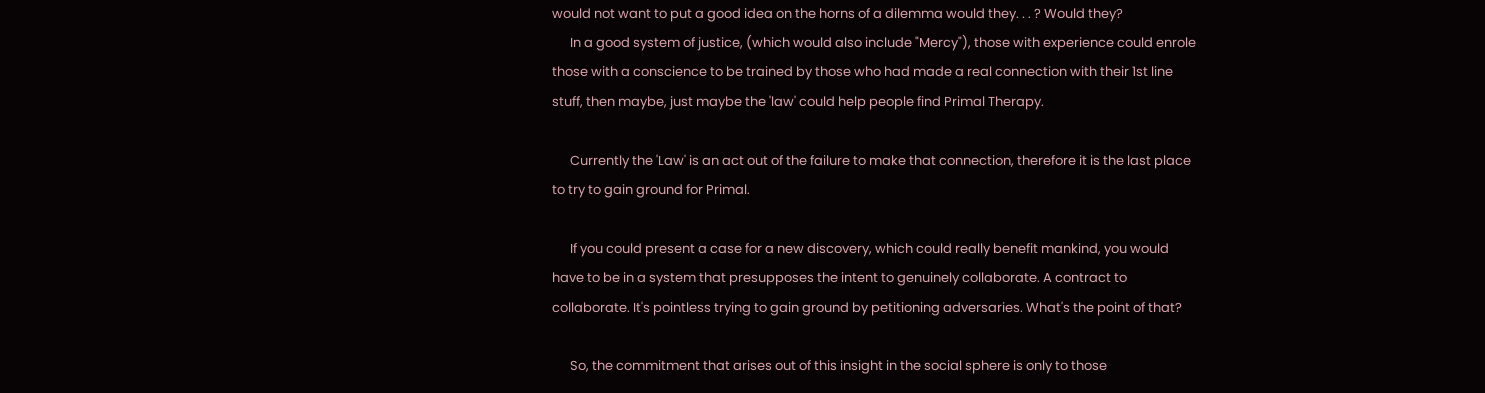would not want to put a good idea on the horns of a dilemma would they. . . ? Would they?
      In a good system of justice, (which would also include "Mercy"), those with experience could enrole those with a conscience to be trained by those who had made a real connection with their 1st line stuff, then maybe, just maybe the 'law' could help people find Primal Therapy.

      Currently the 'Law' is an act out of the failure to make that connection, therefore it is the last place to try to gain ground for Primal.

      If you could present a case for a new discovery, which could really benefit mankind, you would have to be in a system that presupposes the intent to genuinely collaborate. A contract to collaborate. It's pointless trying to gain ground by petitioning adversaries. What's the point of that?

      So, the commitment that arises out of this insight in the social sphere is only to those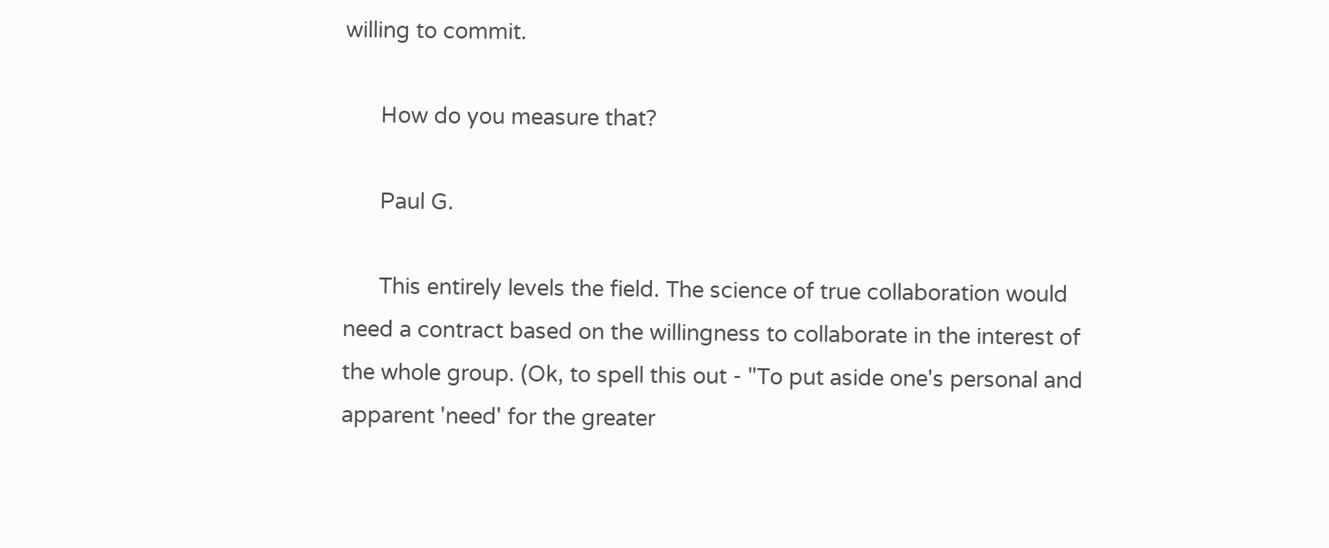willing to commit.

      How do you measure that?

      Paul G.

      This entirely levels the field. The science of true collaboration would need a contract based on the willingness to collaborate in the interest of the whole group. (Ok, to spell this out - "To put aside one's personal and apparent 'need' for the greater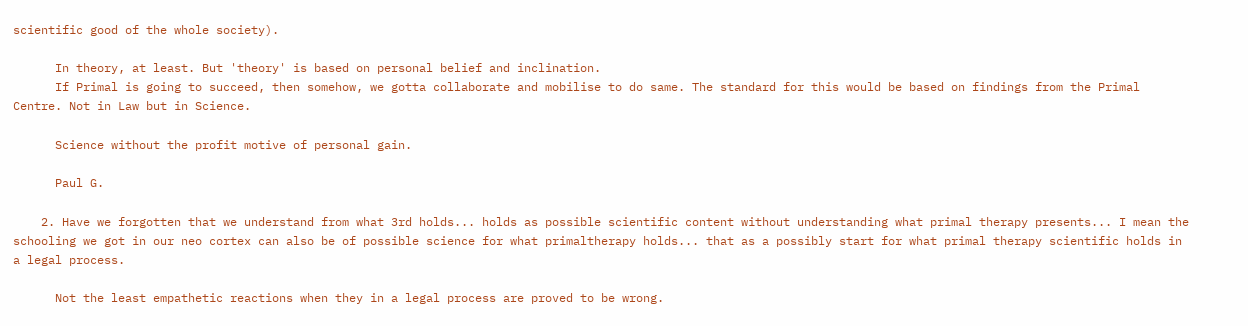scientific good of the whole society).

      In theory, at least. But 'theory' is based on personal belief and inclination.
      If Primal is going to succeed, then somehow, we gotta collaborate and mobilise to do same. The standard for this would be based on findings from the Primal Centre. Not in Law but in Science.

      Science without the profit motive of personal gain.

      Paul G.

    2. Have we forgotten that we understand from what 3rd holds... holds as possible scientific content without understanding what primal therapy presents... I mean the schooling we got in our neo cortex can also be of possible science for what primaltherapy holds... that as a possibly start for what primal therapy scientific holds in a legal process.

      Not the least empathetic reactions when they in a legal process are proved to be wrong.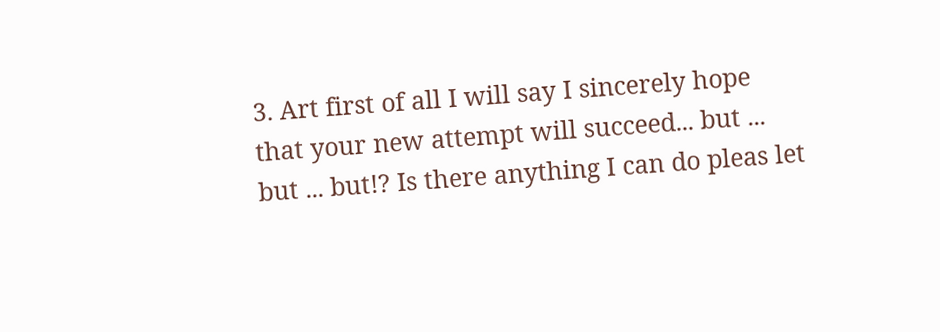3. Art first of all I will say I sincerely hope that your new attempt will succeed... but ... but ... but!? Is there anything I can do pleas let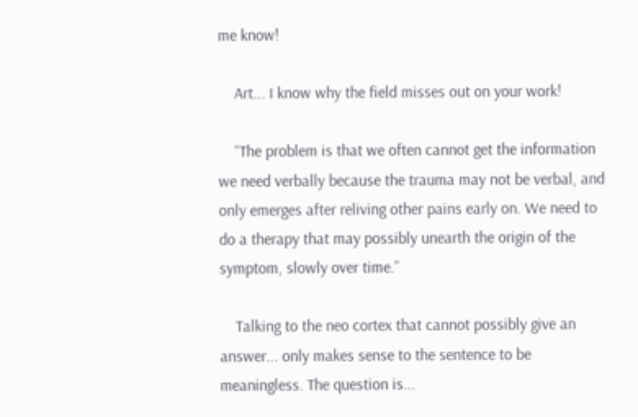me know!

    Art... I know why the field misses out on your work!

    “The problem is that we often cannot get the information we need verbally because the trauma may not be verbal, and only emerges after reliving other pains early on. We need to do a therapy that may possibly unearth the origin of the symptom, slowly over time.”

    Talking to the neo cortex that cannot possibly give an answer... only makes sense to the sentence to be meaningless. The question is...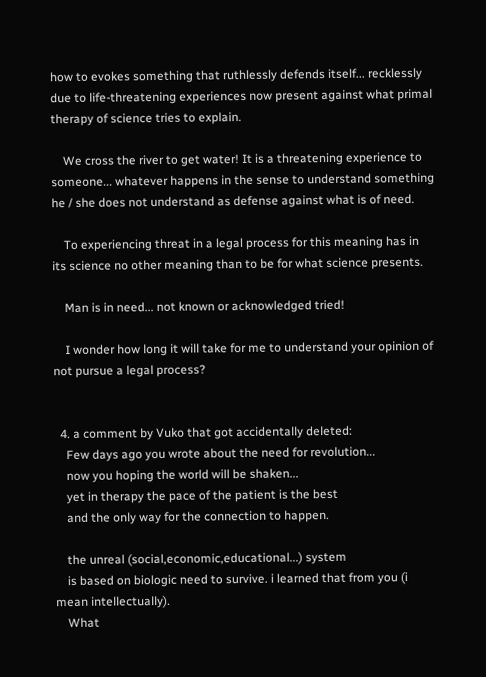how to evokes something that ruthlessly defends itself... recklessly due to life-threatening experiences now present against what primal therapy of science tries to explain.

    We cross the river to get water! It is a threatening experience to someone... whatever happens in the sense to understand something he / she does not understand as defense against what is of need.

    To experiencing threat in a legal process for this meaning has in its science no other meaning than to be for what science presents.

    Man is in need... not known or acknowledged tried!

    I wonder how long it will take for me to understand your opinion of not pursue a legal process?


  4. a comment by Vuko that got accidentally deleted:
    Few days ago you wrote about the need for revolution...
    now you hoping the world will be shaken...
    yet in therapy the pace of the patient is the best
    and the only way for the connection to happen.

    the unreal (social,economic,educational...) system
    is based on biologic need to survive. i learned that from you (i mean intellectually).
    What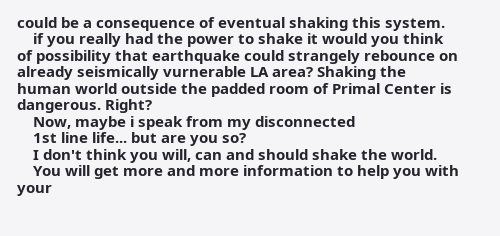could be a consequence of eventual shaking this system.
    if you really had the power to shake it would you think of possibility that earthquake could strangely rebounce on already seismically vurnerable LA area? Shaking the human world outside the padded room of Primal Center is dangerous. Right?
    Now, maybe i speak from my disconnected
    1st line life... but are you so?
    I don't think you will, can and should shake the world.
    You will get more and more information to help you with your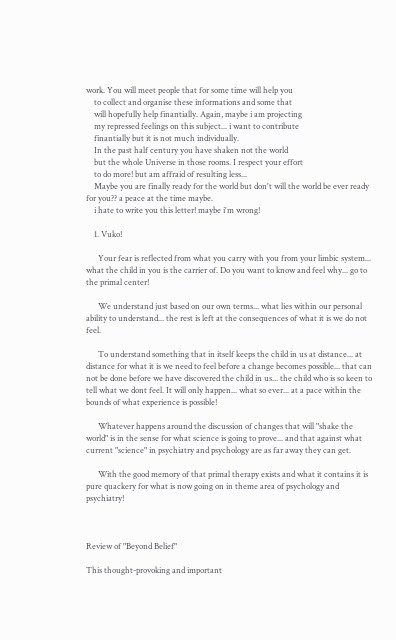work. You will meet people that for some time will help you
    to collect and organise these informations and some that
    will hopefully help finantially. Again, maybe i am projecting
    my repressed feelings on this subject... i want to contribute
    finantially but it is not much individually.
    In the past half century you have shaken not the world
    but the whole Universe in those rooms. I respect your effort
    to do more! but am affraid of resulting less...
    Maybe you are finally ready for the world but don't will the world be ever ready for you?? a peace at the time maybe.
    i hate to write you this letter! maybe i'm wrong!

    1. Vuko!

      Your fear is reflected from what you carry with you from your limbic system... what the child in you is the carrier of. Do you want to know and feel why... go to the primal center!

      We understand just based on our own terms... what lies within our personal ability to understand... the rest is left at the consequences of what it is we do not feel.

      To understand something that in itself keeps the child in us at distance... at distance for what it is we need to feel before a change becomes possible... that can not be done before we have discovered the child in us... the child who is so keen to tell what we dont feel. It will only happen... what so ever... at a pace within the bounds of what experience is possible!

      Whatever happens around the discussion of changes that will "shake the world" is in the sense for what science is going to prove... and that against what current "science" in psychiatry and psychology are as far away they can get.

      With the good memory of that primal therapy exists and what it contains it is pure quackery for what is now going on in theme area of psychology and psychiatry!



Review of "Beyond Belief"

This thought-provoking and important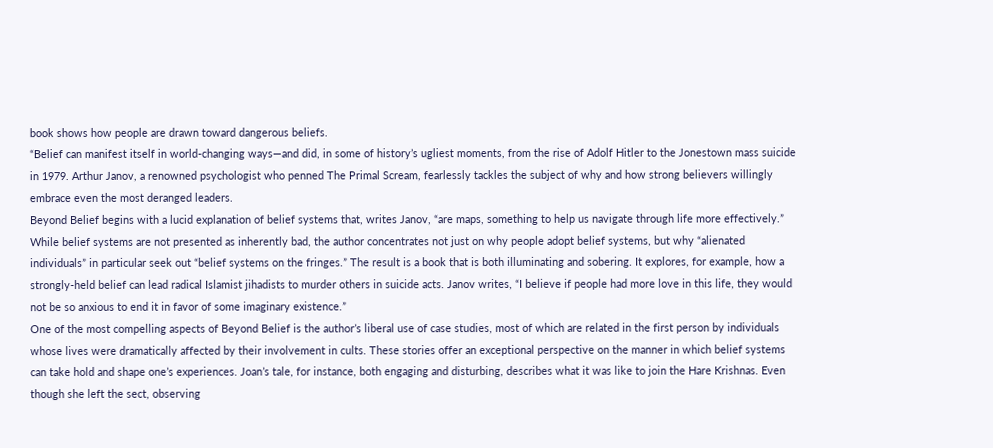book shows how people are drawn toward dangerous beliefs.
“Belief can manifest itself in world-changing ways—and did, in some of history’s ugliest moments, from the rise of Adolf Hitler to the Jonestown mass suicide in 1979. Arthur Janov, a renowned psychologist who penned The Primal Scream, fearlessly tackles the subject of why and how strong believers willingly embrace even the most deranged leaders.
Beyond Belief begins with a lucid explanation of belief systems that, writes Janov, “are maps, something to help us navigate through life more effectively.” While belief systems are not presented as inherently bad, the author concentrates not just on why people adopt belief systems, but why “alienated individuals” in particular seek out “belief systems on the fringes.” The result is a book that is both illuminating and sobering. It explores, for example, how a strongly-held belief can lead radical Islamist jihadists to murder others in suicide acts. Janov writes, “I believe if people had more love in this life, they would not be so anxious to end it in favor of some imaginary existence.”
One of the most compelling aspects of Beyond Belief is the author’s liberal use of case studies, most of which are related in the first person by individuals whose lives were dramatically affected by their involvement in cults. These stories offer an exceptional perspective on the manner in which belief systems can take hold and shape one’s experiences. Joan’s tale, for instance, both engaging and disturbing, describes what it was like to join the Hare Krishnas. Even though she left the sect, observing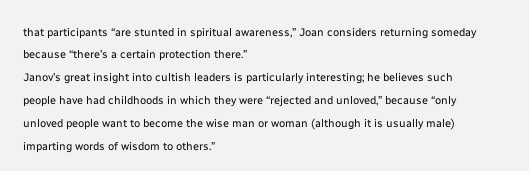that participants “are stunted in spiritual awareness,” Joan considers returning someday because “there’s a certain protection there.”
Janov’s great insight into cultish leaders is particularly interesting; he believes such people have had childhoods in which they were “rejected and unloved,” because “only unloved people want to become the wise man or woman (although it is usually male) imparting words of wisdom to others.”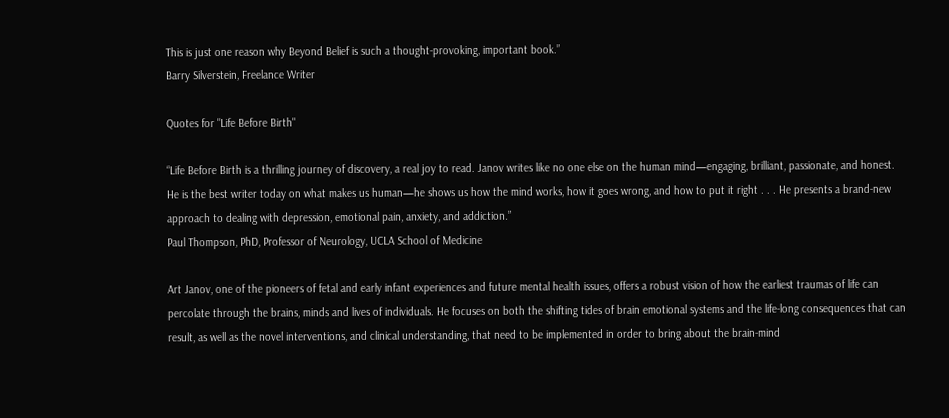This is just one reason why Beyond Belief is such a thought-provoking, important book.”
Barry Silverstein, Freelance Writer

Quotes for "Life Before Birth"

“Life Before Birth is a thrilling journey of discovery, a real joy to read. Janov writes like no one else on the human mind—engaging, brilliant, passionate, and honest.
He is the best writer today on what makes us human—he shows us how the mind works, how it goes wrong, and how to put it right . . . He presents a brand-new approach to dealing with depression, emotional pain, anxiety, and addiction.”
Paul Thompson, PhD, Professor of Neurology, UCLA School of Medicine

Art Janov, one of the pioneers of fetal and early infant experiences and future mental health issues, offers a robust vision of how the earliest traumas of life can percolate through the brains, minds and lives of individuals. He focuses on both the shifting tides of brain emotional systems and the life-long consequences that can result, as well as the novel interventions, and clinical understanding, that need to be implemented in order to bring about the brain-mind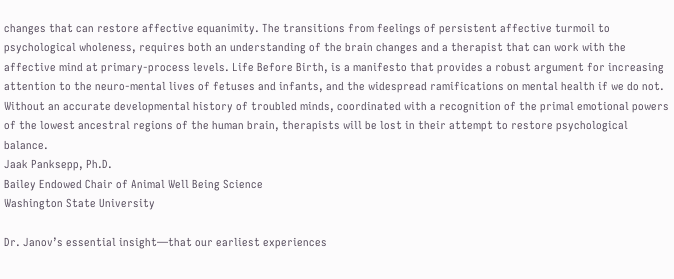changes that can restore affective equanimity. The transitions from feelings of persistent affective turmoil to psychological wholeness, requires both an understanding of the brain changes and a therapist that can work with the affective mind at primary-process levels. Life Before Birth, is a manifesto that provides a robust argument for increasing attention to the neuro-mental lives of fetuses and infants, and the widespread ramifications on mental health if we do not. Without an accurate developmental history of troubled minds, coordinated with a recognition of the primal emotional powers of the lowest ancestral regions of the human brain, therapists will be lost in their attempt to restore psychological balance.
Jaak Panksepp, Ph.D.
Bailey Endowed Chair of Animal Well Being Science
Washington State University

Dr. Janov’s essential insight—that our earliest experiences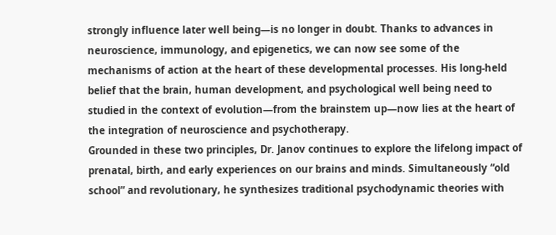strongly influence later well being—is no longer in doubt. Thanks to advances in neuroscience, immunology, and epigenetics, we can now see some of the mechanisms of action at the heart of these developmental processes. His long-held belief that the brain, human development, and psychological well being need to studied in the context of evolution—from the brainstem up—now lies at the heart of the integration of neuroscience and psychotherapy.
Grounded in these two principles, Dr. Janov continues to explore the lifelong impact of prenatal, birth, and early experiences on our brains and minds. Simultaneously “old school” and revolutionary, he synthesizes traditional psychodynamic theories with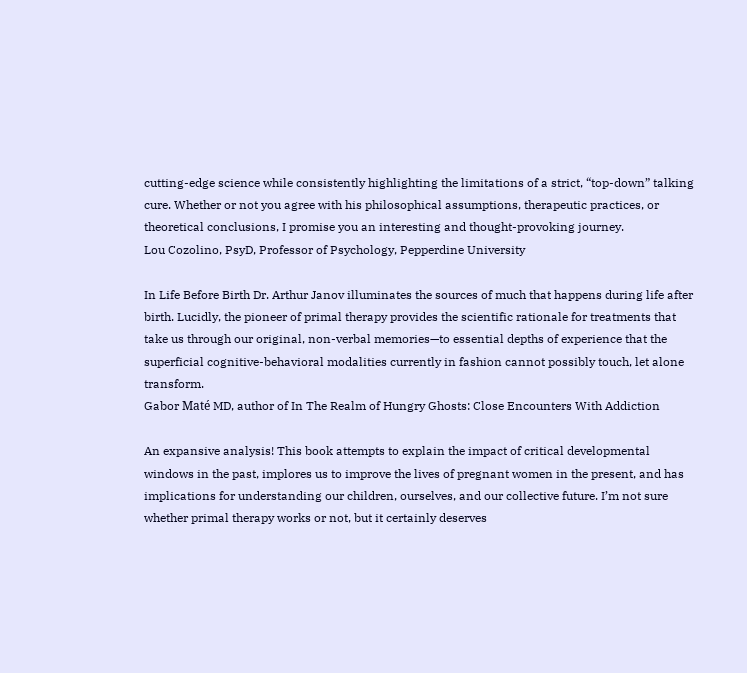cutting-edge science while consistently highlighting the limitations of a strict, “top-down” talking cure. Whether or not you agree with his philosophical assumptions, therapeutic practices, or theoretical conclusions, I promise you an interesting and thought-provoking journey.
Lou Cozolino, PsyD, Professor of Psychology, Pepperdine University

In Life Before Birth Dr. Arthur Janov illuminates the sources of much that happens during life after birth. Lucidly, the pioneer of primal therapy provides the scientific rationale for treatments that take us through our original, non-verbal memories—to essential depths of experience that the superficial cognitive-behavioral modalities currently in fashion cannot possibly touch, let alone transform.
Gabor Maté MD, author of In The Realm of Hungry Ghosts: Close Encounters With Addiction

An expansive analysis! This book attempts to explain the impact of critical developmental windows in the past, implores us to improve the lives of pregnant women in the present, and has implications for understanding our children, ourselves, and our collective future. I’m not sure whether primal therapy works or not, but it certainly deserves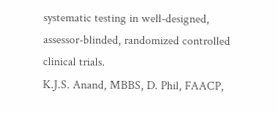systematic testing in well-designed, assessor-blinded, randomized controlled clinical trials.
K.J.S. Anand, MBBS, D. Phil, FAACP,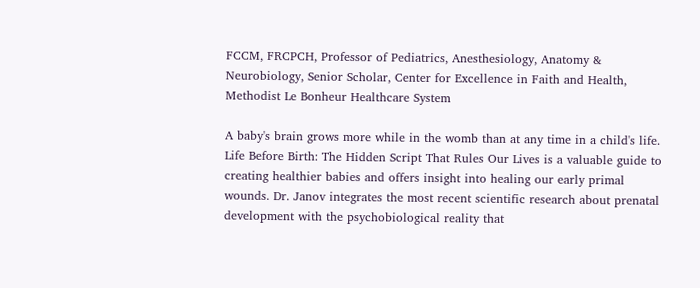FCCM, FRCPCH, Professor of Pediatrics, Anesthesiology, Anatomy & Neurobiology, Senior Scholar, Center for Excellence in Faith and Health, Methodist Le Bonheur Healthcare System

A baby's brain grows more while in the womb than at any time in a child's life. Life Before Birth: The Hidden Script That Rules Our Lives is a valuable guide to creating healthier babies and offers insight into healing our early primal wounds. Dr. Janov integrates the most recent scientific research about prenatal development with the psychobiological reality that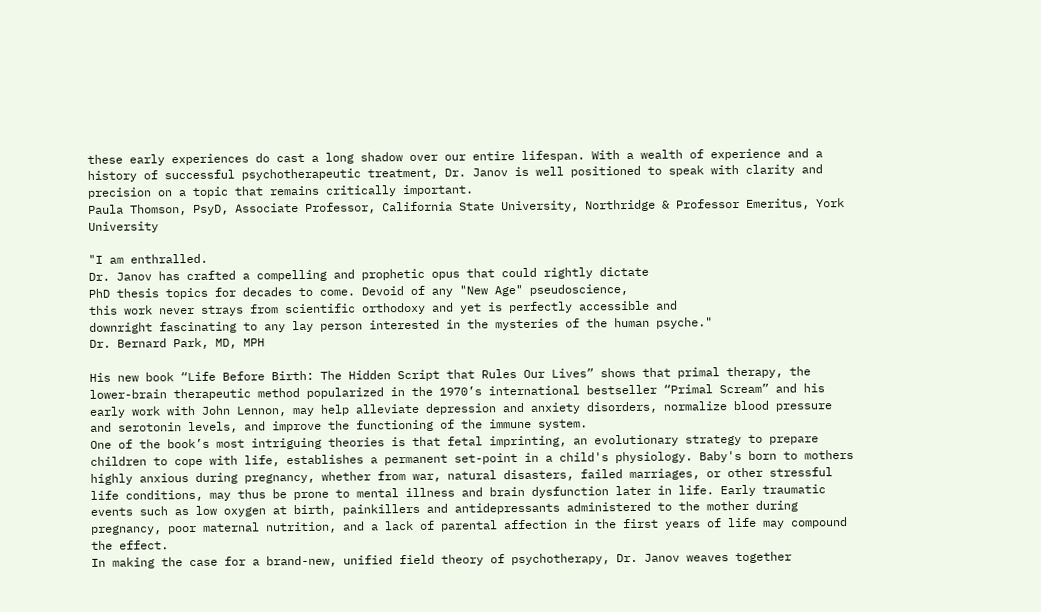these early experiences do cast a long shadow over our entire lifespan. With a wealth of experience and a history of successful psychotherapeutic treatment, Dr. Janov is well positioned to speak with clarity and precision on a topic that remains critically important.
Paula Thomson, PsyD, Associate Professor, California State University, Northridge & Professor Emeritus, York University

"I am enthralled.
Dr. Janov has crafted a compelling and prophetic opus that could rightly dictate
PhD thesis topics for decades to come. Devoid of any "New Age" pseudoscience,
this work never strays from scientific orthodoxy and yet is perfectly accessible and
downright fascinating to any lay person interested in the mysteries of the human psyche."
Dr. Bernard Park, MD, MPH

His new book “Life Before Birth: The Hidden Script that Rules Our Lives” shows that primal therapy, the lower-brain therapeutic method popularized in the 1970’s international bestseller “Primal Scream” and his early work with John Lennon, may help alleviate depression and anxiety disorders, normalize blood pressure and serotonin levels, and improve the functioning of the immune system.
One of the book’s most intriguing theories is that fetal imprinting, an evolutionary strategy to prepare children to cope with life, establishes a permanent set-point in a child's physiology. Baby's born to mothers highly anxious during pregnancy, whether from war, natural disasters, failed marriages, or other stressful life conditions, may thus be prone to mental illness and brain dysfunction later in life. Early traumatic events such as low oxygen at birth, painkillers and antidepressants administered to the mother during pregnancy, poor maternal nutrition, and a lack of parental affection in the first years of life may compound the effect.
In making the case for a brand-new, unified field theory of psychotherapy, Dr. Janov weaves together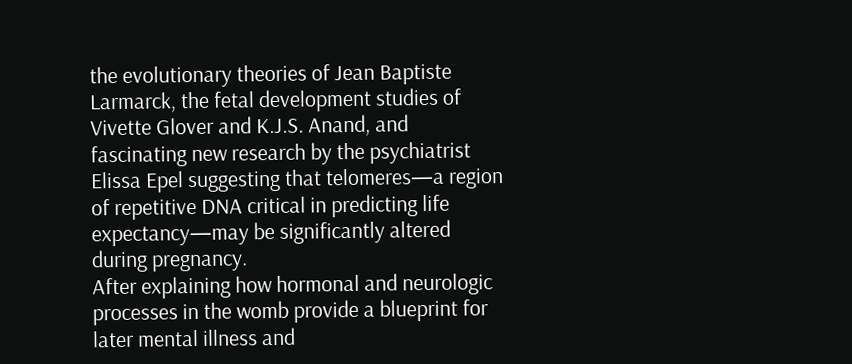the evolutionary theories of Jean Baptiste Larmarck, the fetal development studies of Vivette Glover and K.J.S. Anand, and fascinating new research by the psychiatrist Elissa Epel suggesting that telomeres—a region of repetitive DNA critical in predicting life expectancy—may be significantly altered during pregnancy.
After explaining how hormonal and neurologic processes in the womb provide a blueprint for later mental illness and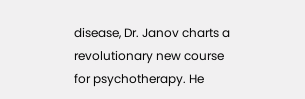disease, Dr. Janov charts a revolutionary new course for psychotherapy. He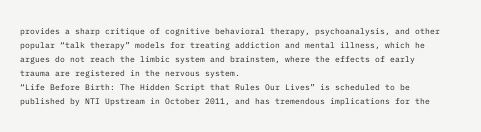provides a sharp critique of cognitive behavioral therapy, psychoanalysis, and other popular “talk therapy” models for treating addiction and mental illness, which he argues do not reach the limbic system and brainstem, where the effects of early trauma are registered in the nervous system.
“Life Before Birth: The Hidden Script that Rules Our Lives” is scheduled to be published by NTI Upstream in October 2011, and has tremendous implications for the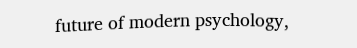future of modern psychology,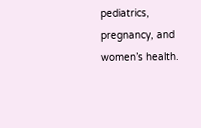pediatrics, pregnancy, and women’s health.